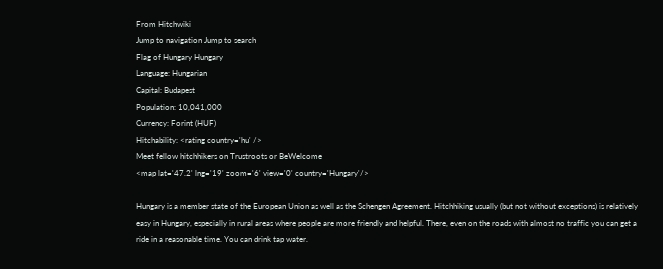From Hitchwiki
Jump to navigation Jump to search
Flag of Hungary Hungary
Language: Hungarian
Capital: Budapest
Population: 10,041,000
Currency: Forint (HUF)
Hitchability: <rating country='hu' />
Meet fellow hitchhikers on Trustroots or BeWelcome
<map lat='47.2' lng='19' zoom='6' view='0' country='Hungary'/>

Hungary is a member state of the European Union as well as the Schengen Agreement. Hitchhiking usually (but not without exceptions) is relatively easy in Hungary, especially in rural areas where people are more friendly and helpful. There, even on the roads with almost no traffic you can get a ride in a reasonable time. You can drink tap water.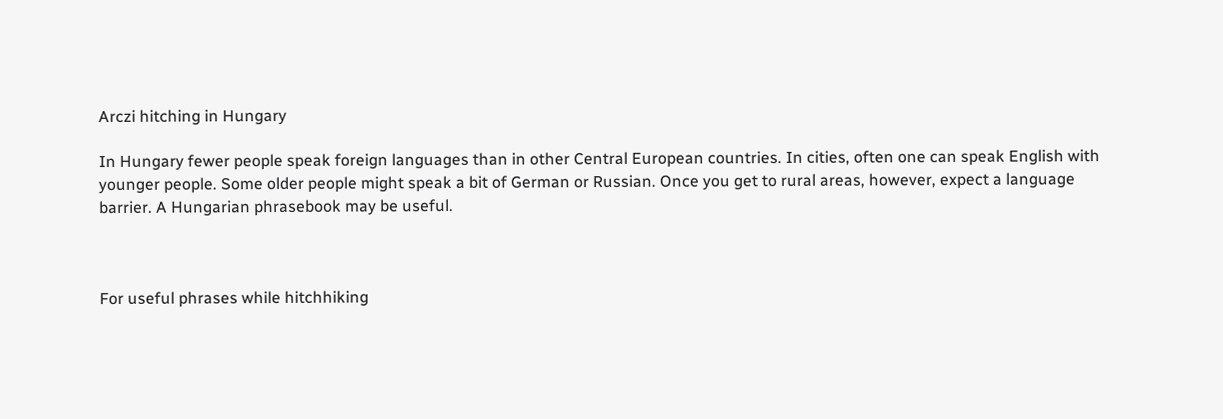Arczi hitching in Hungary

In Hungary fewer people speak foreign languages than in other Central European countries. In cities, often one can speak English with younger people. Some older people might speak a bit of German or Russian. Once you get to rural areas, however, expect a language barrier. A Hungarian phrasebook may be useful.



For useful phrases while hitchhiking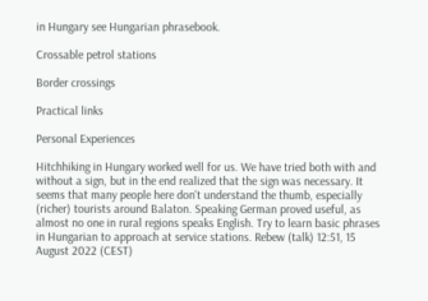in Hungary see Hungarian phrasebook.

Crossable petrol stations

Border crossings

Practical links

Personal Experiences

Hitchhiking in Hungary worked well for us. We have tried both with and without a sign, but in the end realized that the sign was necessary. It seems that many people here don't understand the thumb, especially (richer) tourists around Balaton. Speaking German proved useful, as almost no one in rural regions speaks English. Try to learn basic phrases in Hungarian to approach at service stations. Rebew (talk) 12:51, 15 August 2022 (CEST)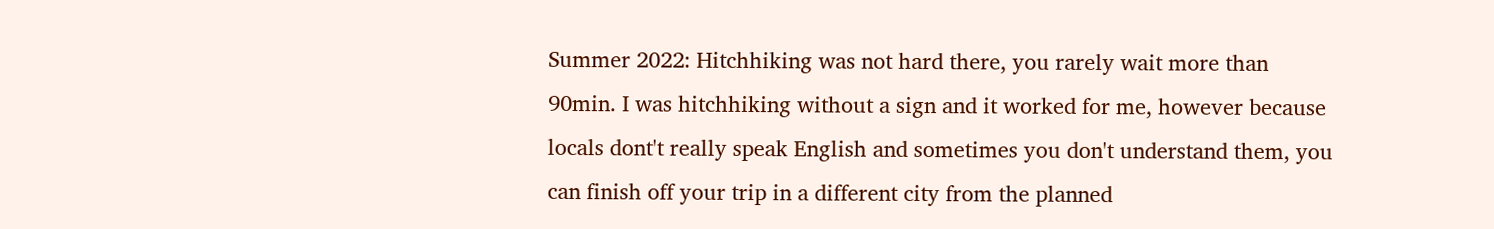Summer 2022: Hitchhiking was not hard there, you rarely wait more than 90min. I was hitchhiking without a sign and it worked for me, however because locals dont't really speak English and sometimes you don't understand them, you can finish off your trip in a different city from the planned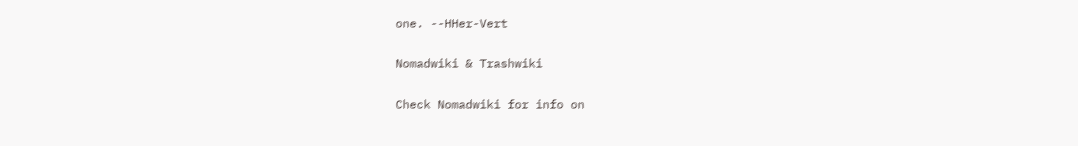one. --HHer-Vert

Nomadwiki & Trashwiki

Check Nomadwiki for info on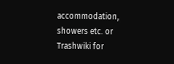accommodation, showers etc. or Trashwiki for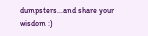dumpsters...and share your wisdom :)